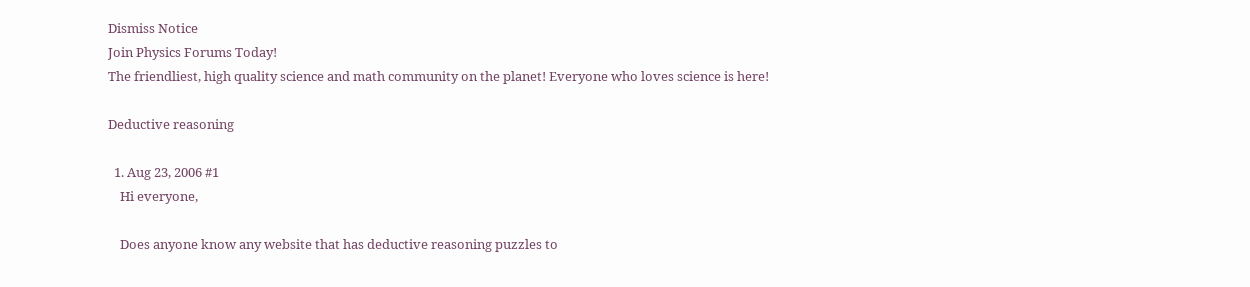Dismiss Notice
Join Physics Forums Today!
The friendliest, high quality science and math community on the planet! Everyone who loves science is here!

Deductive reasoning

  1. Aug 23, 2006 #1
    Hi everyone,

    Does anyone know any website that has deductive reasoning puzzles to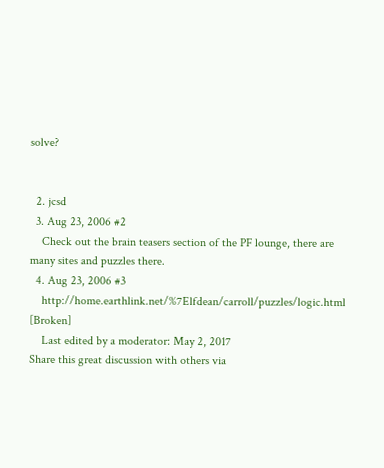solve?


  2. jcsd
  3. Aug 23, 2006 #2
    Check out the brain teasers section of the PF lounge, there are many sites and puzzles there.
  4. Aug 23, 2006 #3
    http://home.earthlink.net/%7Elfdean/carroll/puzzles/logic.html [Broken]
    Last edited by a moderator: May 2, 2017
Share this great discussion with others via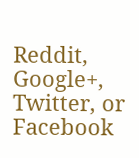Reddit, Google+, Twitter, or Facebook